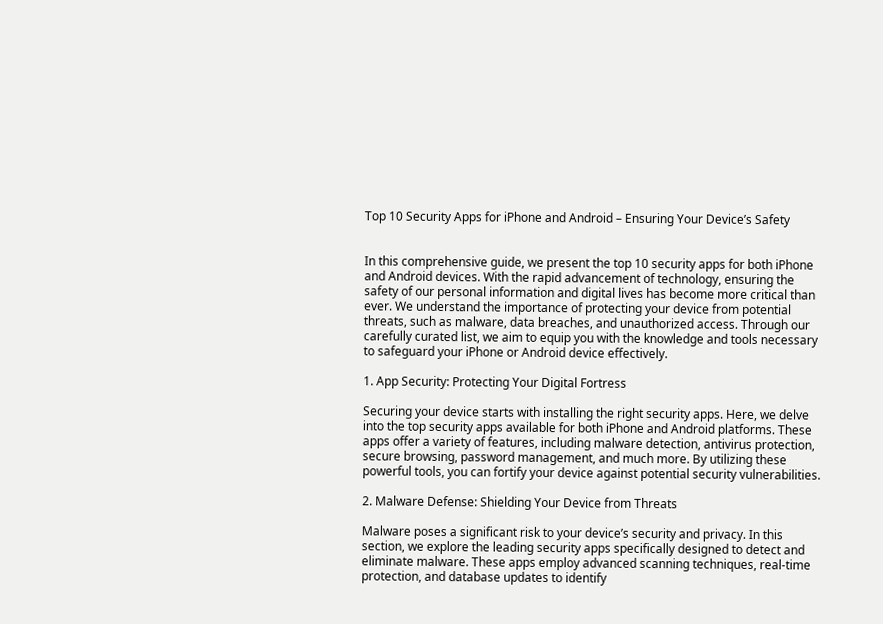Top 10 Security Apps for iPhone and Android – Ensuring Your Device’s Safety


In this comprehensive guide, we present the top 10 security apps for both iPhone and Android devices. With the rapid advancement of technology, ensuring the safety of our personal information and digital lives has become more critical than ever. We understand the importance of protecting your device from potential threats, such as malware, data breaches, and unauthorized access. Through our carefully curated list, we aim to equip you with the knowledge and tools necessary to safeguard your iPhone or Android device effectively.

1. App Security: Protecting Your Digital Fortress

Securing your device starts with installing the right security apps. Here, we delve into the top security apps available for both iPhone and Android platforms. These apps offer a variety of features, including malware detection, antivirus protection, secure browsing, password management, and much more. By utilizing these powerful tools, you can fortify your device against potential security vulnerabilities.

2. Malware Defense: Shielding Your Device from Threats

Malware poses a significant risk to your device’s security and privacy. In this section, we explore the leading security apps specifically designed to detect and eliminate malware. These apps employ advanced scanning techniques, real-time protection, and database updates to identify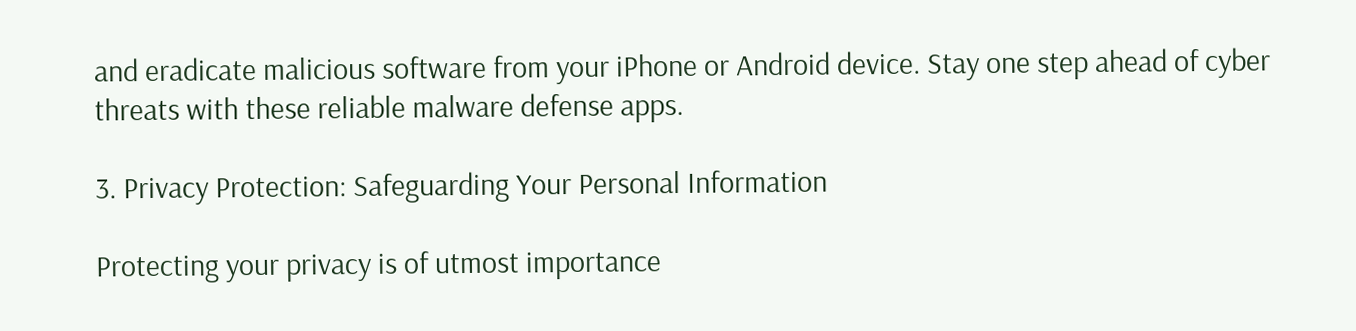and eradicate malicious software from your iPhone or Android device. Stay one step ahead of cyber threats with these reliable malware defense apps.

3. Privacy Protection: Safeguarding Your Personal Information

Protecting your privacy is of utmost importance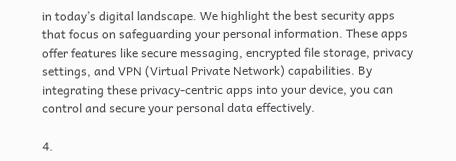in today’s digital landscape. We highlight the best security apps that focus on safeguarding your personal information. These apps offer features like secure messaging, encrypted file storage, privacy settings, and VPN (Virtual Private Network) capabilities. By integrating these privacy-centric apps into your device, you can control and secure your personal data effectively.

4.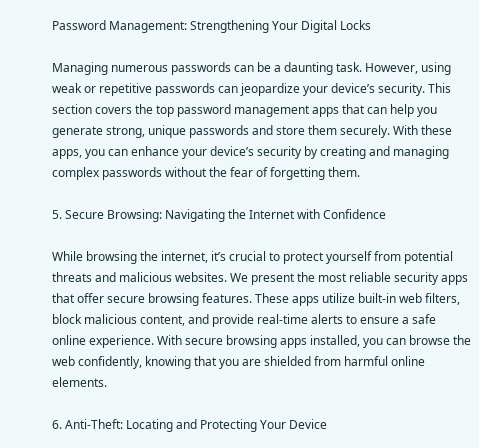Password Management: Strengthening Your Digital Locks

Managing numerous passwords can be a daunting task. However, using weak or repetitive passwords can jeopardize your device’s security. This section covers the top password management apps that can help you generate strong, unique passwords and store them securely. With these apps, you can enhance your device’s security by creating and managing complex passwords without the fear of forgetting them.

5. Secure Browsing: Navigating the Internet with Confidence

While browsing the internet, it’s crucial to protect yourself from potential threats and malicious websites. We present the most reliable security apps that offer secure browsing features. These apps utilize built-in web filters, block malicious content, and provide real-time alerts to ensure a safe online experience. With secure browsing apps installed, you can browse the web confidently, knowing that you are shielded from harmful online elements.

6. Anti-Theft: Locating and Protecting Your Device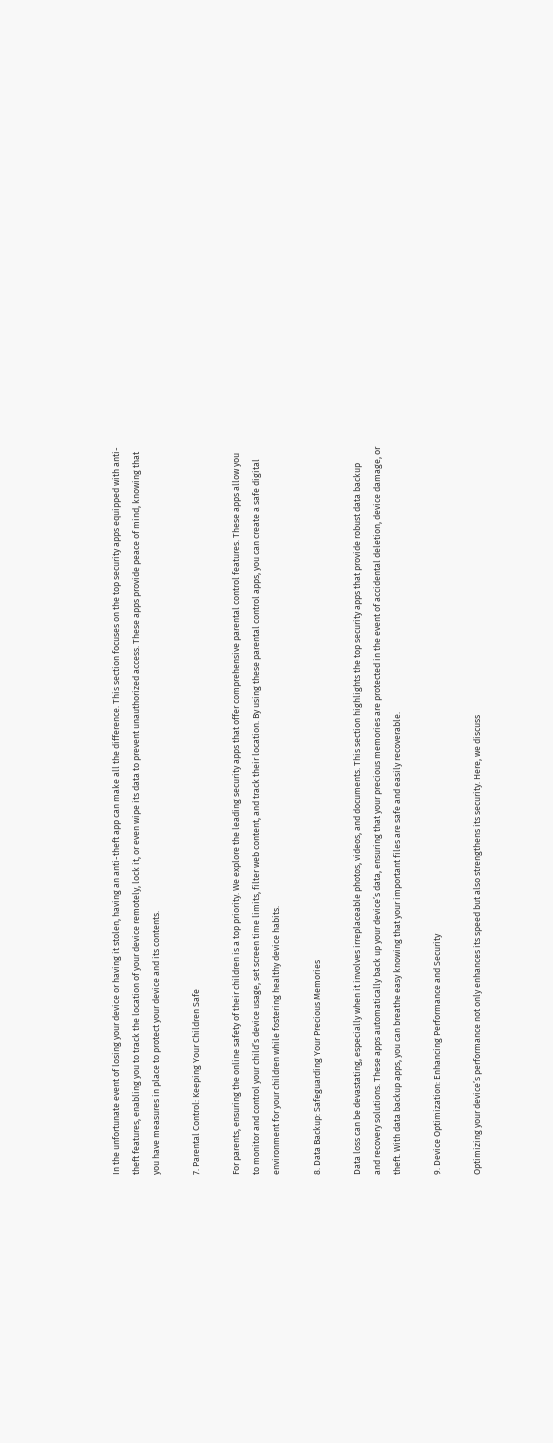In the unfortunate event of losing your device or having it stolen, having an anti-theft app can make all the difference. This section focuses on the top security apps equipped with anti-theft features, enabling you to track the location of your device remotely, lock it, or even wipe its data to prevent unauthorized access. These apps provide peace of mind, knowing that you have measures in place to protect your device and its contents.

7. Parental Control: Keeping Your Children Safe

For parents, ensuring the online safety of their children is a top priority. We explore the leading security apps that offer comprehensive parental control features. These apps allow you to monitor and control your child’s device usage, set screen time limits, filter web content, and track their location. By using these parental control apps, you can create a safe digital environment for your children while fostering healthy device habits.

8. Data Backup: Safeguarding Your Precious Memories

Data loss can be devastating, especially when it involves irreplaceable photos, videos, and documents. This section highlights the top security apps that provide robust data backup and recovery solutions. These apps automatically back up your device’s data, ensuring that your precious memories are protected in the event of accidental deletion, device damage, or theft. With data backup apps, you can breathe easy knowing that your important files are safe and easily recoverable.

9. Device Optimization: Enhancing Performance and Security

Optimizing your device’s performance not only enhances its speed but also strengthens its security. Here, we discuss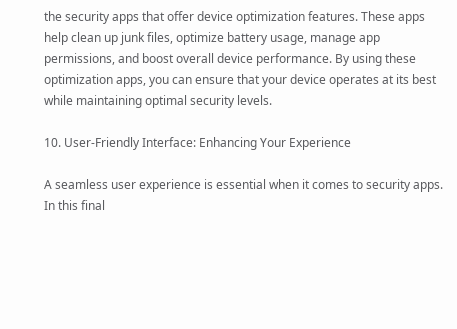the security apps that offer device optimization features. These apps help clean up junk files, optimize battery usage, manage app permissions, and boost overall device performance. By using these optimization apps, you can ensure that your device operates at its best while maintaining optimal security levels.

10. User-Friendly Interface: Enhancing Your Experience

A seamless user experience is essential when it comes to security apps. In this final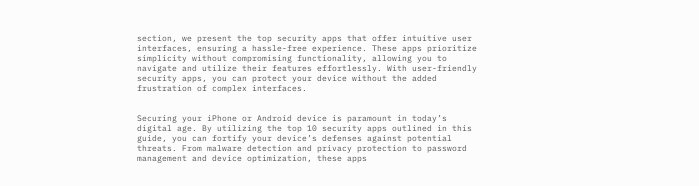section, we present the top security apps that offer intuitive user interfaces, ensuring a hassle-free experience. These apps prioritize simplicity without compromising functionality, allowing you to navigate and utilize their features effortlessly. With user-friendly security apps, you can protect your device without the added frustration of complex interfaces.


Securing your iPhone or Android device is paramount in today’s digital age. By utilizing the top 10 security apps outlined in this guide, you can fortify your device’s defenses against potential threats. From malware detection and privacy protection to password management and device optimization, these apps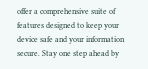offer a comprehensive suite of features designed to keep your device safe and your information secure. Stay one step ahead by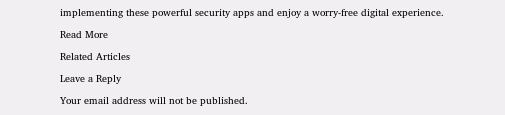implementing these powerful security apps and enjoy a worry-free digital experience.

Read More

Related Articles

Leave a Reply

Your email address will not be published.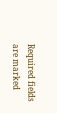Required fields are marked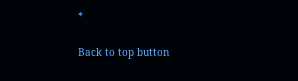*

Back to top button